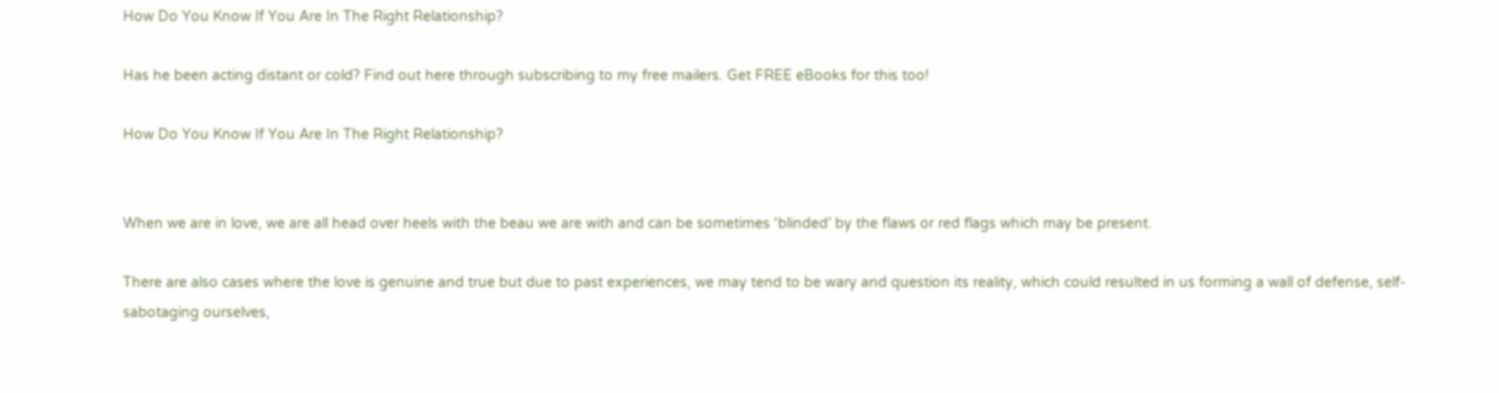How Do You Know If You Are In The Right Relationship?

Has he been acting distant or cold? Find out here through subscribing to my free mailers. Get FREE eBooks for this too!

How Do You Know If You Are In The Right Relationship?


When we are in love, we are all head over heels with the beau we are with and can be sometimes ‘blinded’ by the flaws or red flags which may be present.

There are also cases where the love is genuine and true but due to past experiences, we may tend to be wary and question its reality, which could resulted in us forming a wall of defense, self-sabotaging ourselves,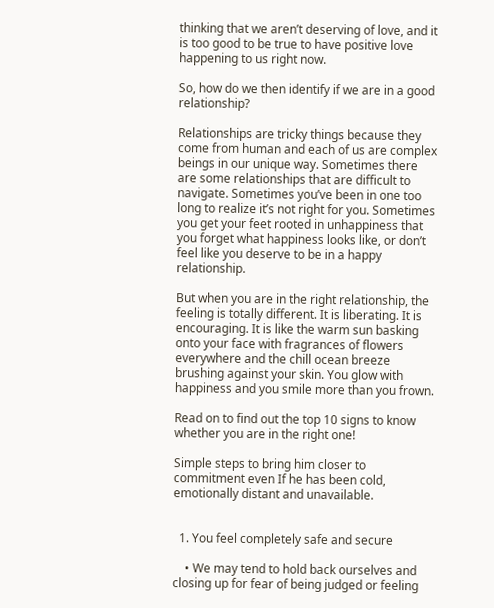thinking that we aren’t deserving of love, and it is too good to be true to have positive love happening to us right now.

So, how do we then identify if we are in a good relationship?

Relationships are tricky things because they come from human and each of us are complex beings in our unique way. Sometimes there are some relationships that are difficult to navigate. Sometimes you’ve been in one too long to realize it’s not right for you. Sometimes you get your feet rooted in unhappiness that you forget what happiness looks like, or don’t feel like you deserve to be in a happy relationship.

But when you are in the right relationship, the feeling is totally different. It is liberating. It is encouraging. It is like the warm sun basking onto your face with fragrances of flowers everywhere and the chill ocean breeze brushing against your skin. You glow with happiness and you smile more than you frown.

Read on to find out the top 10 signs to know whether you are in the right one!

Simple steps to bring him closer to commitment even If he has been cold, emotionally distant and unavailable.


  1. You feel completely safe and secure

    • We may tend to hold back ourselves and closing up for fear of being judged or feeling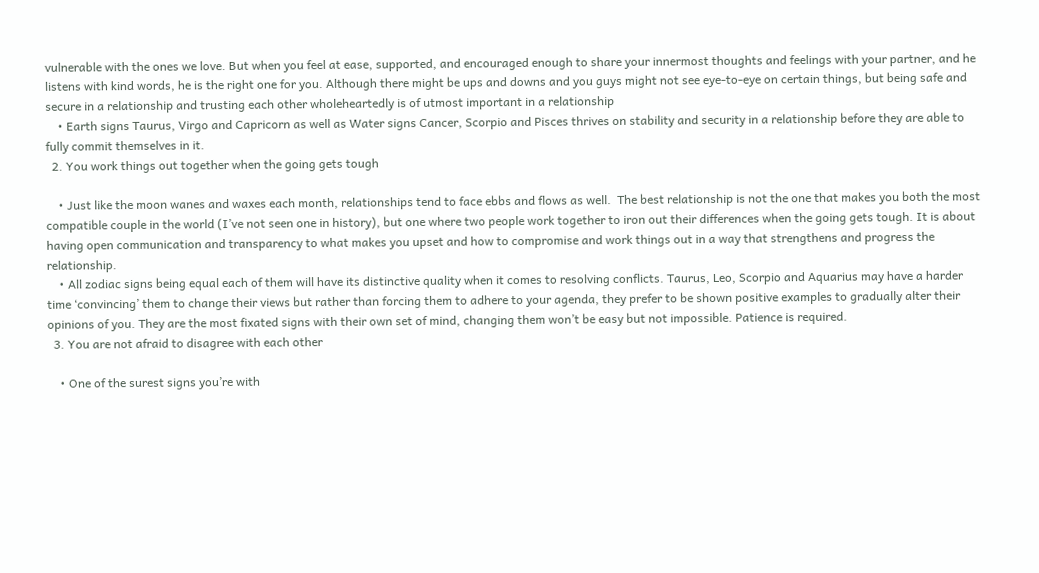vulnerable with the ones we love. But when you feel at ease, supported, and encouraged enough to share your innermost thoughts and feelings with your partner, and he listens with kind words, he is the right one for you. Although there might be ups and downs and you guys might not see eye-to-eye on certain things, but being safe and secure in a relationship and trusting each other wholeheartedly is of utmost important in a relationship
    • Earth signs Taurus, Virgo and Capricorn as well as Water signs Cancer, Scorpio and Pisces thrives on stability and security in a relationship before they are able to fully commit themselves in it.
  2. You work things out together when the going gets tough

    • Just like the moon wanes and waxes each month, relationships tend to face ebbs and flows as well.  The best relationship is not the one that makes you both the most compatible couple in the world (I’ve not seen one in history), but one where two people work together to iron out their differences when the going gets tough. It is about having open communication and transparency to what makes you upset and how to compromise and work things out in a way that strengthens and progress the relationship.
    • All zodiac signs being equal each of them will have its distinctive quality when it comes to resolving conflicts. Taurus, Leo, Scorpio and Aquarius may have a harder time ‘convincing’ them to change their views but rather than forcing them to adhere to your agenda, they prefer to be shown positive examples to gradually alter their opinions of you. They are the most fixated signs with their own set of mind, changing them won’t be easy but not impossible. Patience is required.
  3. You are not afraid to disagree with each other

    • One of the surest signs you’re with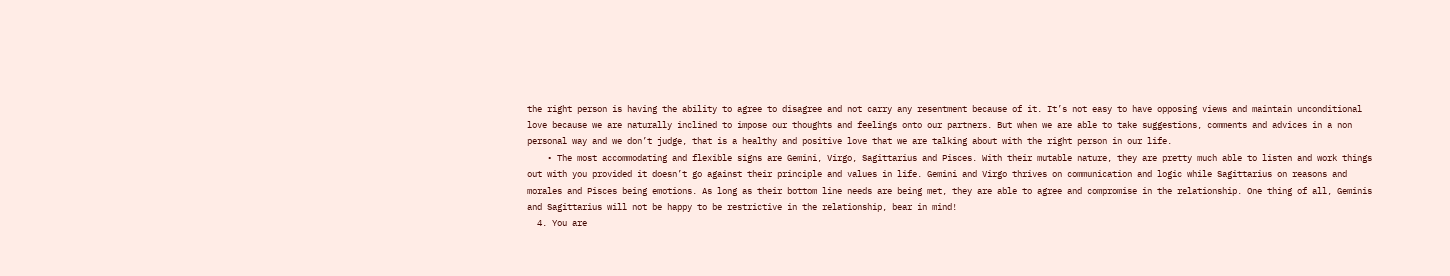the right person is having the ability to agree to disagree and not carry any resentment because of it. It’s not easy to have opposing views and maintain unconditional love because we are naturally inclined to impose our thoughts and feelings onto our partners. But when we are able to take suggestions, comments and advices in a non personal way and we don’t judge, that is a healthy and positive love that we are talking about with the right person in our life.
    • The most accommodating and flexible signs are Gemini, Virgo, Sagittarius and Pisces. With their mutable nature, they are pretty much able to listen and work things out with you provided it doesn’t go against their principle and values in life. Gemini and Virgo thrives on communication and logic while Sagittarius on reasons and morales and Pisces being emotions. As long as their bottom line needs are being met, they are able to agree and compromise in the relationship. One thing of all, Geminis and Sagittarius will not be happy to be restrictive in the relationship, bear in mind!
  4. You are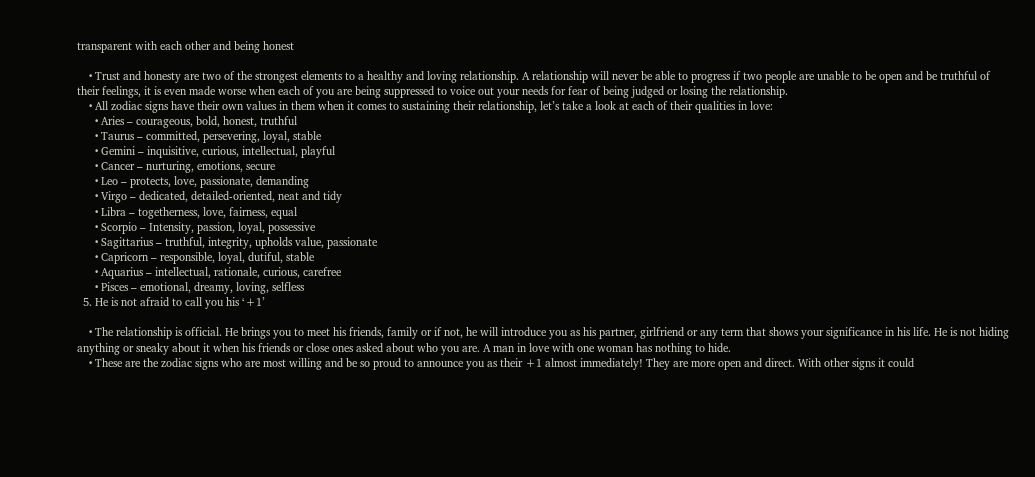transparent with each other and being honest

    • Trust and honesty are two of the strongest elements to a healthy and loving relationship. A relationship will never be able to progress if two people are unable to be open and be truthful of their feelings, it is even made worse when each of you are being suppressed to voice out your needs for fear of being judged or losing the relationship.
    • All zodiac signs have their own values in them when it comes to sustaining their relationship, let’s take a look at each of their qualities in love:
      • Aries – courageous, bold, honest, truthful
      • Taurus – committed, persevering, loyal, stable
      • Gemini – inquisitive, curious, intellectual, playful
      • Cancer – nurturing, emotions, secure
      • Leo – protects, love, passionate, demanding
      • Virgo – dedicated, detailed-oriented, neat and tidy
      • Libra – togetherness, love, fairness, equal
      • Scorpio – Intensity, passion, loyal, possessive
      • Sagittarius – truthful, integrity, upholds value, passionate
      • Capricorn – responsible, loyal, dutiful, stable
      • Aquarius – intellectual, rationale, curious, carefree
      • Pisces – emotional, dreamy, loving, selfless
  5. He is not afraid to call you his ‘+1’

    • The relationship is official. He brings you to meet his friends, family or if not, he will introduce you as his partner, girlfriend or any term that shows your significance in his life. He is not hiding anything or sneaky about it when his friends or close ones asked about who you are. A man in love with one woman has nothing to hide.
    • These are the zodiac signs who are most willing and be so proud to announce you as their +1 almost immediately! They are more open and direct. With other signs it could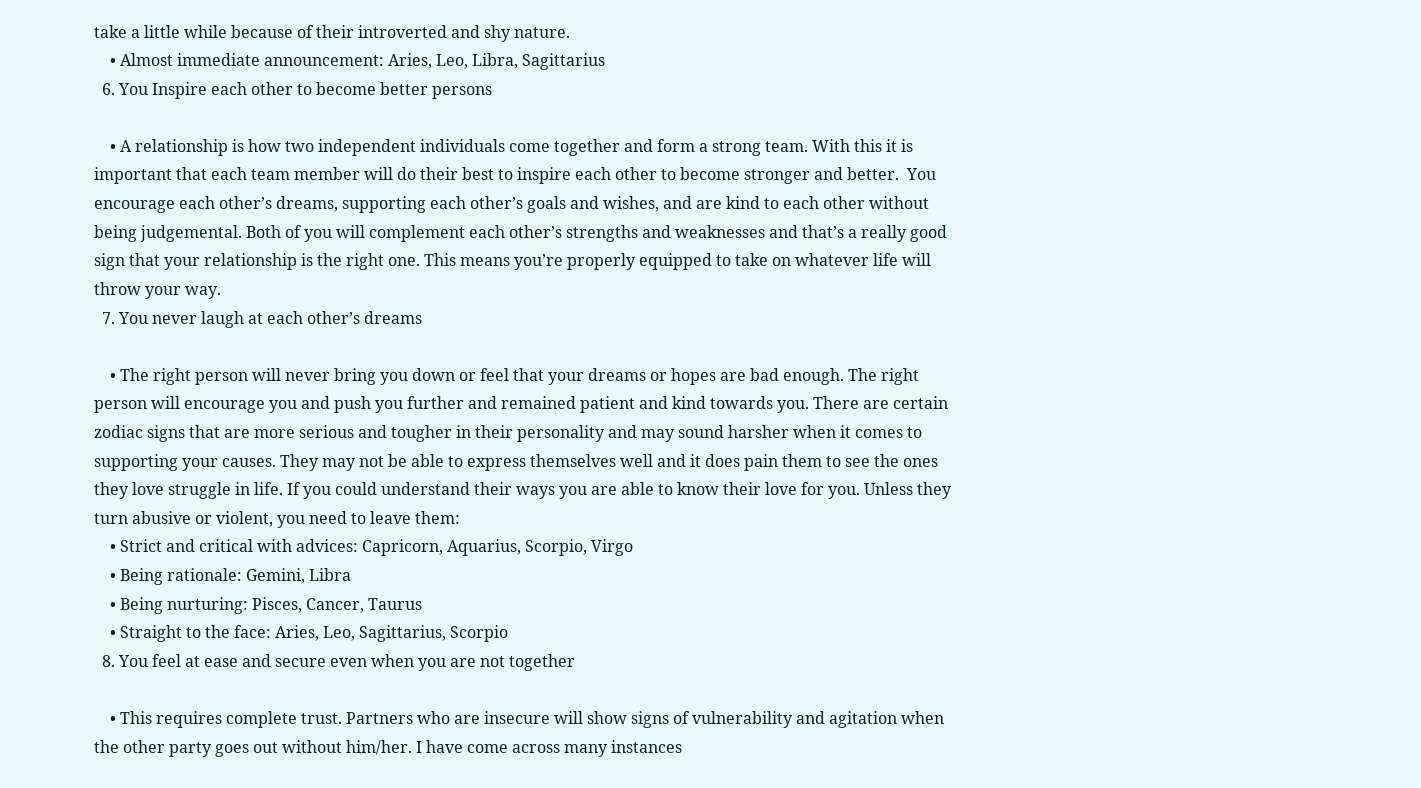take a little while because of their introverted and shy nature.
    • Almost immediate announcement: Aries, Leo, Libra, Sagittarius
  6. You Inspire each other to become better persons

    • A relationship is how two independent individuals come together and form a strong team. With this it is important that each team member will do their best to inspire each other to become stronger and better.  You encourage each other’s dreams, supporting each other’s goals and wishes, and are kind to each other without being judgemental. Both of you will complement each other’s strengths and weaknesses and that’s a really good sign that your relationship is the right one. This means you’re properly equipped to take on whatever life will throw your way.
  7. You never laugh at each other’s dreams

    • The right person will never bring you down or feel that your dreams or hopes are bad enough. The right person will encourage you and push you further and remained patient and kind towards you. There are certain zodiac signs that are more serious and tougher in their personality and may sound harsher when it comes to supporting your causes. They may not be able to express themselves well and it does pain them to see the ones they love struggle in life. If you could understand their ways you are able to know their love for you. Unless they turn abusive or violent, you need to leave them:
    • Strict and critical with advices: Capricorn, Aquarius, Scorpio, Virgo
    • Being rationale: Gemini, Libra
    • Being nurturing: Pisces, Cancer, Taurus
    • Straight to the face: Aries, Leo, Sagittarius, Scorpio
  8. You feel at ease and secure even when you are not together

    • This requires complete trust. Partners who are insecure will show signs of vulnerability and agitation when the other party goes out without him/her. I have come across many instances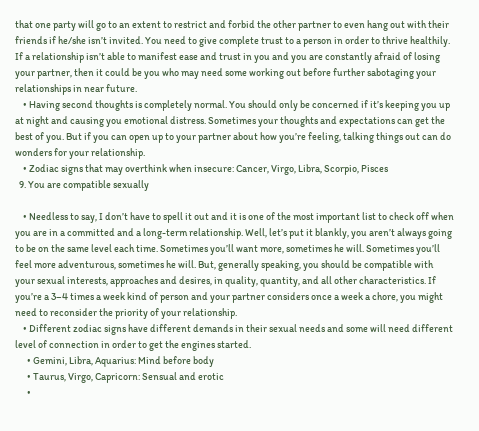that one party will go to an extent to restrict and forbid the other partner to even hang out with their friends if he/she isn’t invited. You need to give complete trust to a person in order to thrive healthily. If a relationship isn’t able to manifest ease and trust in you and you are constantly afraid of losing your partner, then it could be you who may need some working out before further sabotaging your relationships in near future.
    • Having second thoughts is completely normal. You should only be concerned if it’s keeping you up at night and causing you emotional distress. Sometimes your thoughts and expectations can get the best of you. But if you can open up to your partner about how you’re feeling, talking things out can do wonders for your relationship.
    • Zodiac signs that may overthink when insecure: Cancer, Virgo, Libra, Scorpio, Pisces
  9. You are compatible sexually

    • Needless to say, I don’t have to spell it out and it is one of the most important list to check off when you are in a committed and a long-term relationship. Well, let’s put it blankly, you aren’t always going to be on the same level each time. Sometimes you’ll want more, sometimes he will. Sometimes you’ll feel more adventurous, sometimes he will. But, generally speaking, you should be compatible with your sexual interests, approaches and desires, in quality, quantity, and all other characteristics. If you’re a 3–4 times a week kind of person and your partner considers once a week a chore, you might need to reconsider the priority of your relationship.
    • Different zodiac signs have different demands in their sexual needs and some will need different level of connection in order to get the engines started.
      • Gemini, Libra, Aquarius: Mind before body
      • Taurus, Virgo, Capricorn: Sensual and erotic
      •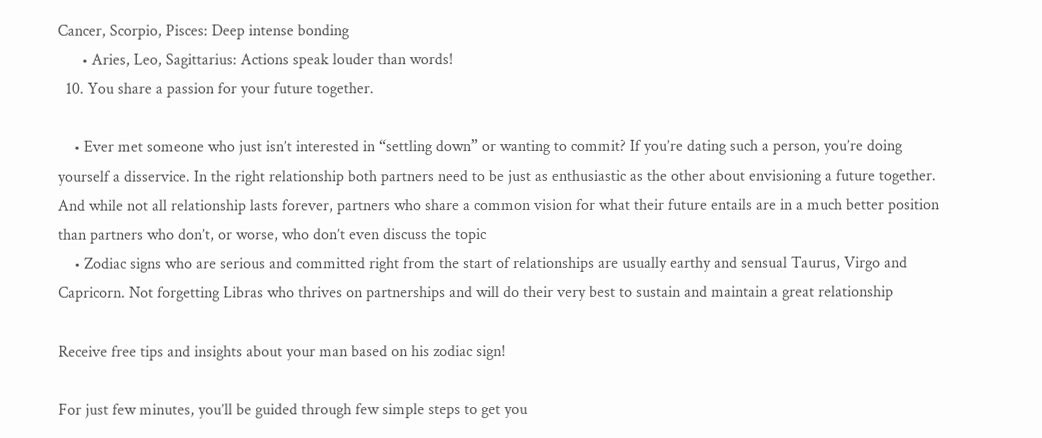Cancer, Scorpio, Pisces: Deep intense bonding
      • Aries, Leo, Sagittarius: Actions speak louder than words!
  10. You share a passion for your future together.

    • Ever met someone who just isn’t interested in “settling down” or wanting to commit? If you’re dating such a person, you’re doing yourself a disservice. In the right relationship both partners need to be just as enthusiastic as the other about envisioning a future together. And while not all relationship lasts forever, partners who share a common vision for what their future entails are in a much better position than partners who don’t, or worse, who don’t even discuss the topic
    • Zodiac signs who are serious and committed right from the start of relationships are usually earthy and sensual Taurus, Virgo and Capricorn. Not forgetting Libras who thrives on partnerships and will do their very best to sustain and maintain a great relationship

Receive free tips and insights about your man based on his zodiac sign!

For just few minutes, you’ll be guided through few simple steps to get you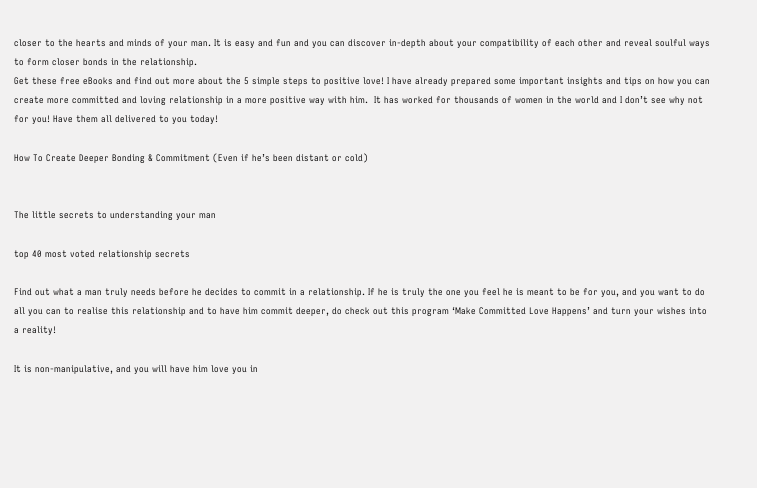closer to the hearts and minds of your man. It is easy and fun and you can discover in-depth about your compatibility of each other and reveal soulful ways to form closer bonds in the relationship.
Get these free eBooks and find out more about the 5 simple steps to positive love! I have already prepared some important insights and tips on how you can create more committed and loving relationship in a more positive way with him.  It has worked for thousands of women in the world and I don’t see why not for you! Have them all delivered to you today!

How To Create Deeper Bonding & Commitment (Even if he’s been distant or cold)


The little secrets to understanding your man

top 40 most voted relationship secrets

Find out what a man truly needs before he decides to commit in a relationship. If he is truly the one you feel he is meant to be for you, and you want to do all you can to realise this relationship and to have him commit deeper, do check out this program ‘Make Committed Love Happens’ and turn your wishes into a reality!

It is non-manipulative, and you will have him love you in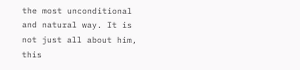the most unconditional and natural way. It is not just all about him, this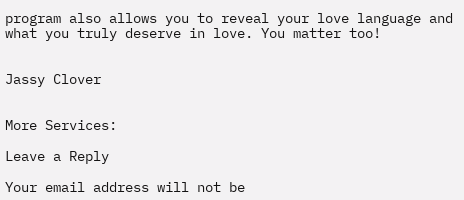program also allows you to reveal your love language and what you truly deserve in love. You matter too!


Jassy Clover


More Services:

Leave a Reply

Your email address will not be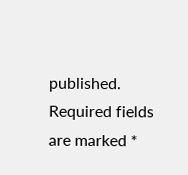published. Required fields are marked *